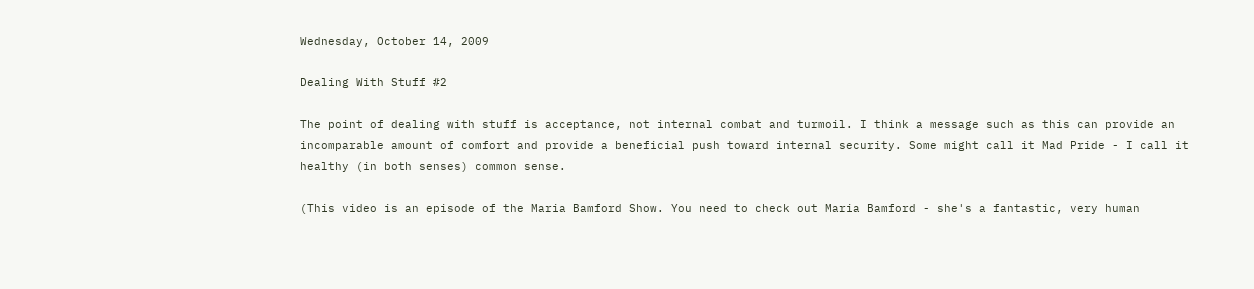Wednesday, October 14, 2009

Dealing With Stuff #2

The point of dealing with stuff is acceptance, not internal combat and turmoil. I think a message such as this can provide an incomparable amount of comfort and provide a beneficial push toward internal security. Some might call it Mad Pride - I call it healthy (in both senses) common sense.

(This video is an episode of the Maria Bamford Show. You need to check out Maria Bamford - she's a fantastic, very human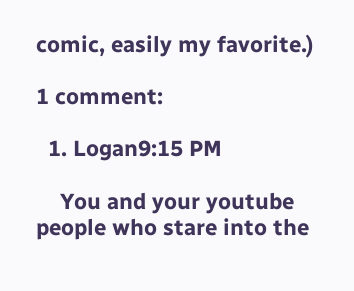comic, easily my favorite.)

1 comment:

  1. Logan9:15 PM

    You and your youtube people who stare into the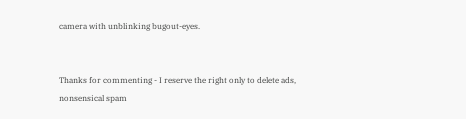camera with unblinking bugout-eyes.


Thanks for commenting - I reserve the right only to delete ads, nonsensical spam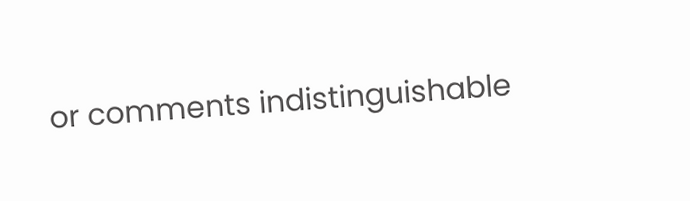or comments indistinguishable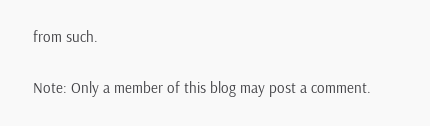from such.

Note: Only a member of this blog may post a comment.